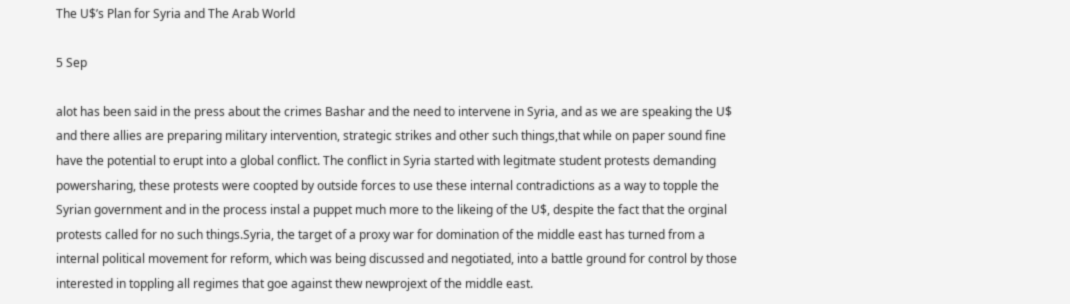The U$’s Plan for Syria and The Arab World

5 Sep

alot has been said in the press about the crimes Bashar and the need to intervene in Syria, and as we are speaking the U$ and there allies are preparing military intervention, strategic strikes and other such things,that while on paper sound fine have the potential to erupt into a global conflict. The conflict in Syria started with legitmate student protests demanding powersharing, these protests were coopted by outside forces to use these internal contradictions as a way to topple the Syrian government and in the process instal a puppet much more to the likeing of the U$, despite the fact that the orginal protests called for no such things.Syria, the target of a proxy war for domination of the middle east has turned from a internal political movement for reform, which was being discussed and negotiated, into a battle ground for control by those interested in toppling all regimes that goe against thew newprojext of the middle east.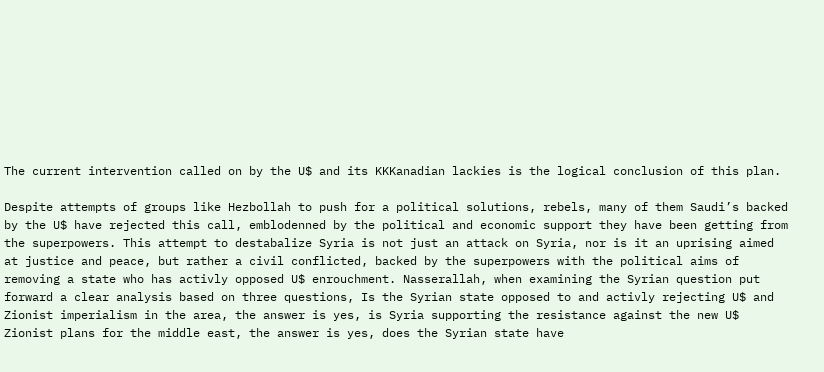The current intervention called on by the U$ and its KKKanadian lackies is the logical conclusion of this plan.

Despite attempts of groups like Hezbollah to push for a political solutions, rebels, many of them Saudi’s backed by the U$ have rejected this call, emblodenned by the political and economic support they have been getting from the superpowers. This attempt to destabalize Syria is not just an attack on Syria, nor is it an uprising aimed at justice and peace, but rather a civil conflicted, backed by the superpowers with the political aims of removing a state who has activly opposed U$ enrouchment. Nasserallah, when examining the Syrian question put forward a clear analysis based on three questions, Is the Syrian state opposed to and activly rejecting U$ and Zionist imperialism in the area, the answer is yes, is Syria supporting the resistance against the new U$ Zionist plans for the middle east, the answer is yes, does the Syrian state have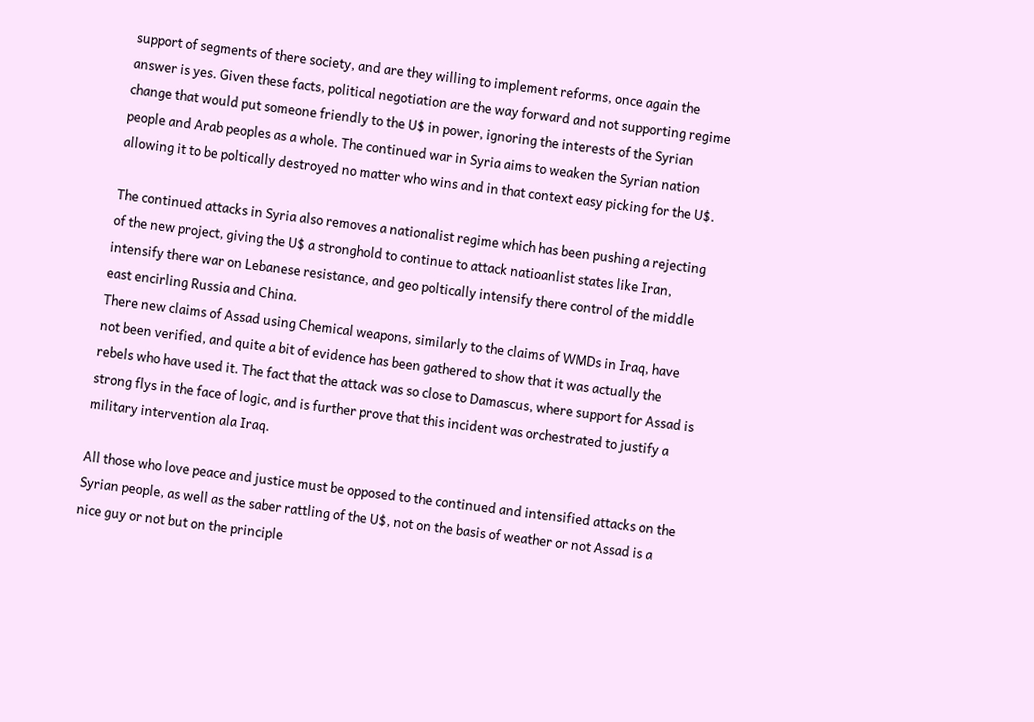support of segments of there society, and are they willing to implement reforms, once again the answer is yes. Given these facts, political negotiation are the way forward and not supporting regime change that would put someone friendly to the U$ in power, ignoring the interests of the Syrian people and Arab peoples as a whole. The continued war in Syria aims to weaken the Syrian nation allowing it to be poltically destroyed no matter who wins and in that context easy picking for the U$.

The continued attacks in Syria also removes a nationalist regime which has been pushing a rejecting of the new project, giving the U$ a stronghold to continue to attack natioanlist states like Iran, intensify there war on Lebanese resistance, and geo poltically intensify there control of the middle east encirling Russia and China.
There new claims of Assad using Chemical weapons, similarly to the claims of WMDs in Iraq, have not been verified, and quite a bit of evidence has been gathered to show that it was actually the rebels who have used it. The fact that the attack was so close to Damascus, where support for Assad is strong flys in the face of logic, and is further prove that this incident was orchestrated to justify a military intervention ala Iraq.

All those who love peace and justice must be opposed to the continued and intensified attacks on the Syrian people, as well as the saber rattling of the U$, not on the basis of weather or not Assad is a nice guy or not but on the principle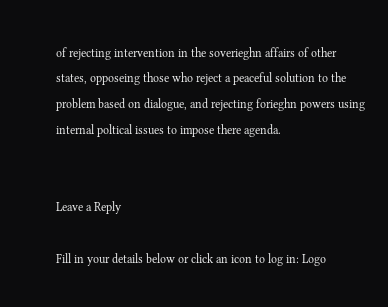of rejecting intervention in the soverieghn affairs of other states, opposeing those who reject a peaceful solution to the problem based on dialogue, and rejecting forieghn powers using internal poltical issues to impose there agenda.


Leave a Reply

Fill in your details below or click an icon to log in: Logo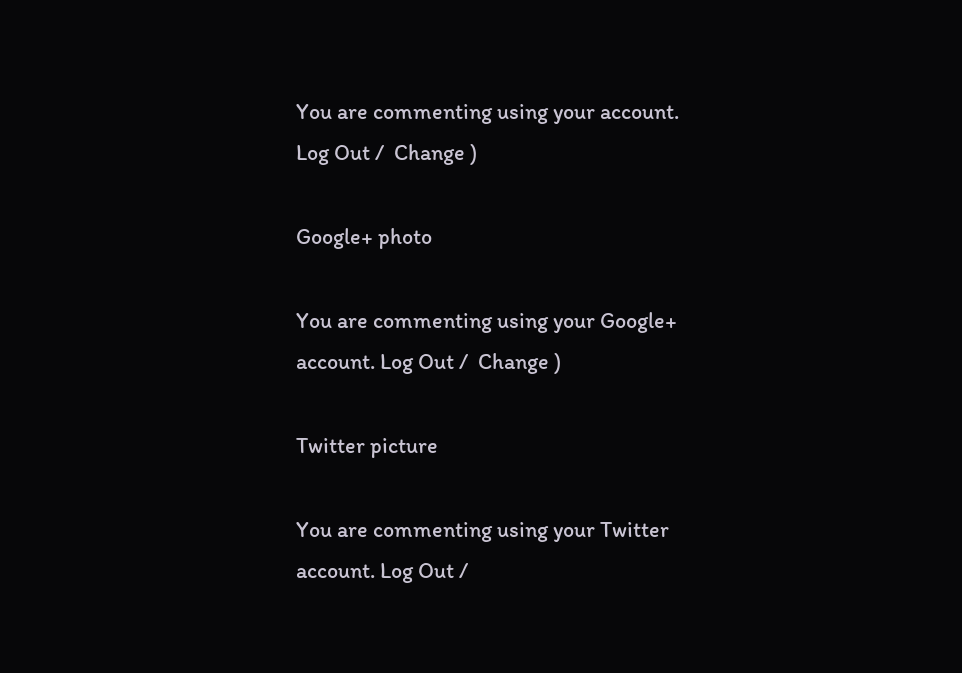You are commenting using your account. Log Out /  Change )

Google+ photo

You are commenting using your Google+ account. Log Out /  Change )

Twitter picture

You are commenting using your Twitter account. Log Out /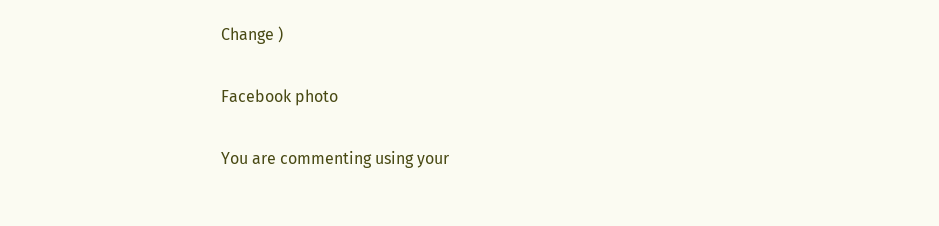Change )

Facebook photo

You are commenting using your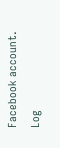Facebook account. Log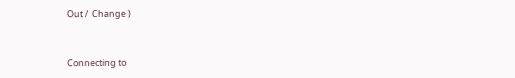Out /  Change )


Connecting to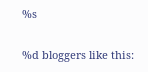%s

%d bloggers like this: